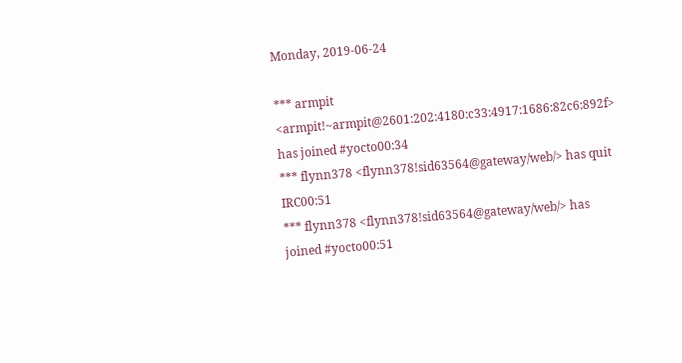Monday, 2019-06-24

*** armpit <armpit!~armpit@2601:202:4180:c33:4917:1686:82c6:892f> has joined #yocto00:34
*** flynn378 <flynn378!sid63564@gateway/web/> has quit IRC00:51
*** flynn378 <flynn378!sid63564@gateway/web/> has joined #yocto00:51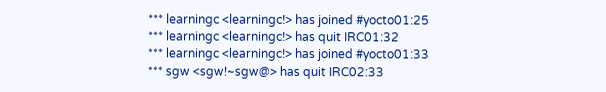*** learningc <learningc!> has joined #yocto01:25
*** learningc <learningc!> has quit IRC01:32
*** learningc <learningc!> has joined #yocto01:33
*** sgw <sgw!~sgw@> has quit IRC02:33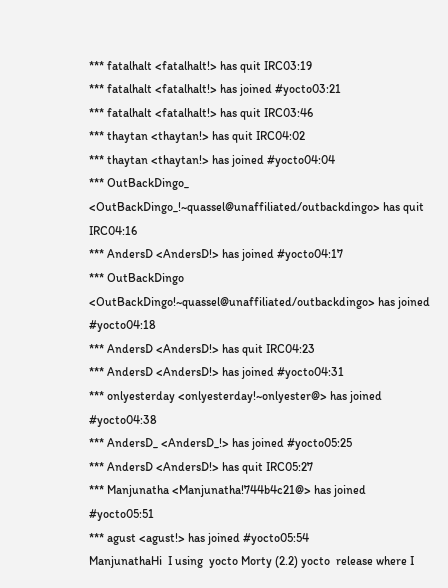*** fatalhalt <fatalhalt!> has quit IRC03:19
*** fatalhalt <fatalhalt!> has joined #yocto03:21
*** fatalhalt <fatalhalt!> has quit IRC03:46
*** thaytan <thaytan!> has quit IRC04:02
*** thaytan <thaytan!> has joined #yocto04:04
*** OutBackDingo_ <OutBackDingo_!~quassel@unaffiliated/outbackdingo> has quit IRC04:16
*** AndersD <AndersD!> has joined #yocto04:17
*** OutBackDingo <OutBackDingo!~quassel@unaffiliated/outbackdingo> has joined #yocto04:18
*** AndersD <AndersD!> has quit IRC04:23
*** AndersD <AndersD!> has joined #yocto04:31
*** onlyesterday <onlyesterday!~onlyester@> has joined #yocto04:38
*** AndersD_ <AndersD_!> has joined #yocto05:25
*** AndersD <AndersD!> has quit IRC05:27
*** Manjunatha <Manjunatha!744b4c21@> has joined #yocto05:51
*** agust <agust!> has joined #yocto05:54
ManjunathaHi  I using  yocto Morty (2.2) yocto  release where I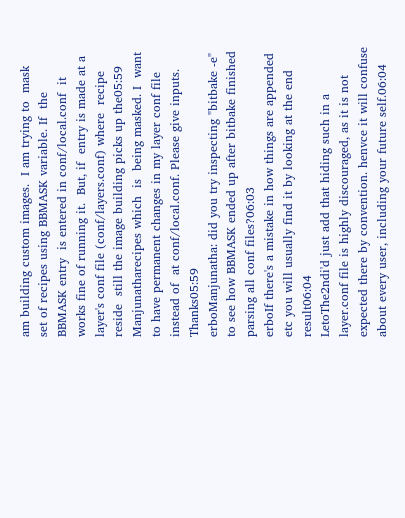am building custom images.  I am trying to  mask  set of recipes using BBMASK variable. If  the BBMASK entry  is entered in conf/local.conf  it works fine of running it.  But, if  entry is made at a layer's conf file (conf/layers.conf) where  recipe reside  still the image building picks up the05:59
Manjunatharecipes which  is  being masked. I  want to have permanent changes in my layer conf file instead of  at conf/local.conf. Please give inputs.  Thanks05:59
erboManjunatha: did you try inspecting "bitbake -e" to see how BBMASK ended up after bitbake finished parsing all conf files?06:03
erboIf there's a mistake in how things are appended etc you will usually find it by looking at the end result06:04
LetoThe2ndi'd just add that hiding such in a layer.conf file is highly discouraged, as it is not expected there by convention. henvce it will confuse about every user, including your future self.06:04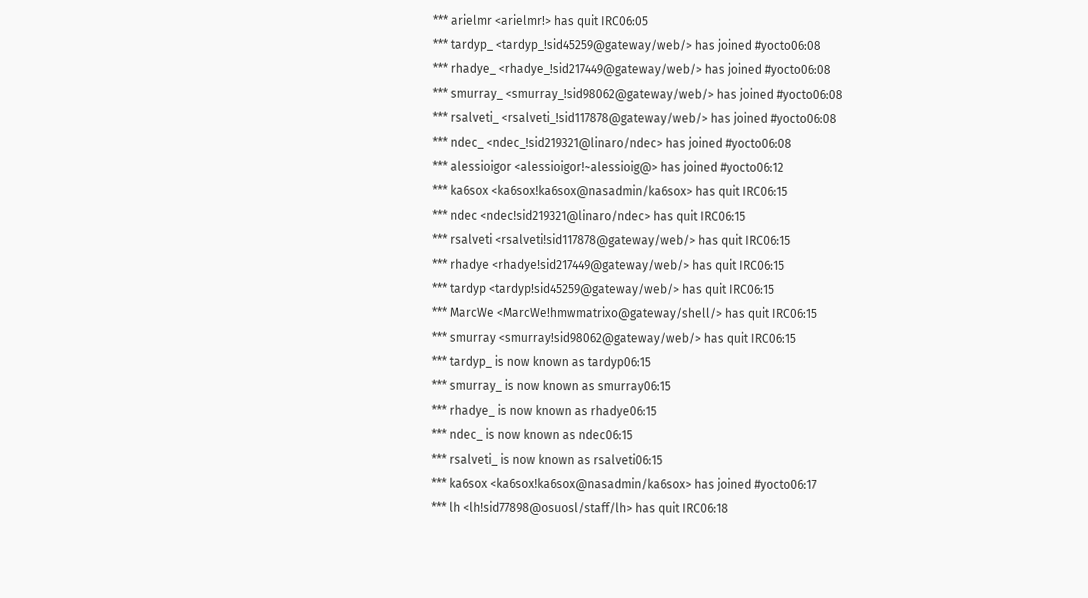*** arielmr <arielmr!> has quit IRC06:05
*** tardyp_ <tardyp_!sid45259@gateway/web/> has joined #yocto06:08
*** rhadye_ <rhadye_!sid217449@gateway/web/> has joined #yocto06:08
*** smurray_ <smurray_!sid98062@gateway/web/> has joined #yocto06:08
*** rsalveti_ <rsalveti_!sid117878@gateway/web/> has joined #yocto06:08
*** ndec_ <ndec_!sid219321@linaro/ndec> has joined #yocto06:08
*** alessioigor <alessioigor!~alessioig@> has joined #yocto06:12
*** ka6sox <ka6sox!ka6sox@nasadmin/ka6sox> has quit IRC06:15
*** ndec <ndec!sid219321@linaro/ndec> has quit IRC06:15
*** rsalveti <rsalveti!sid117878@gateway/web/> has quit IRC06:15
*** rhadye <rhadye!sid217449@gateway/web/> has quit IRC06:15
*** tardyp <tardyp!sid45259@gateway/web/> has quit IRC06:15
*** MarcWe <MarcWe!hmwmatrixo@gateway/shell/> has quit IRC06:15
*** smurray <smurray!sid98062@gateway/web/> has quit IRC06:15
*** tardyp_ is now known as tardyp06:15
*** smurray_ is now known as smurray06:15
*** rhadye_ is now known as rhadye06:15
*** ndec_ is now known as ndec06:15
*** rsalveti_ is now known as rsalveti06:15
*** ka6sox <ka6sox!ka6sox@nasadmin/ka6sox> has joined #yocto06:17
*** lh <lh!sid77898@osuosl/staff/lh> has quit IRC06:18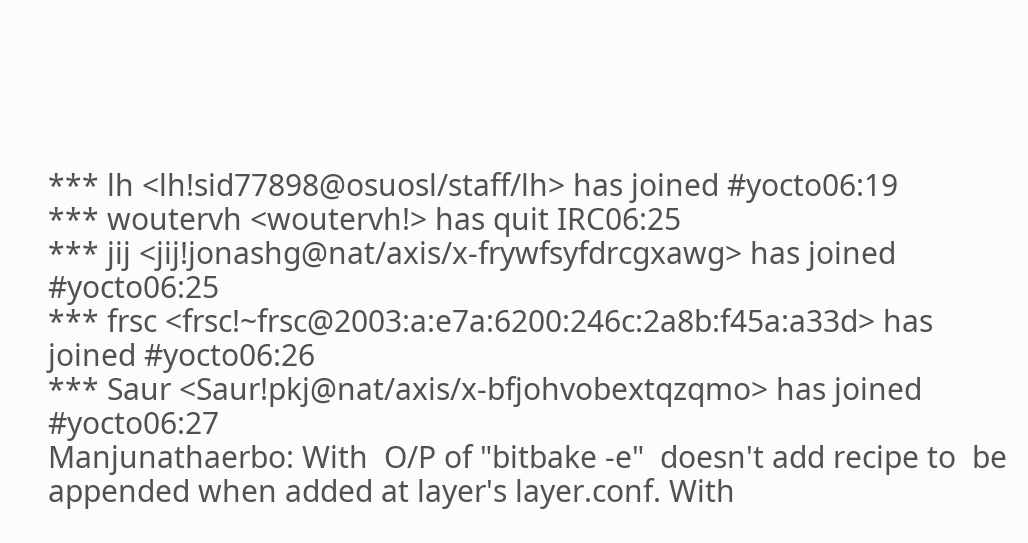*** lh <lh!sid77898@osuosl/staff/lh> has joined #yocto06:19
*** woutervh <woutervh!> has quit IRC06:25
*** jij <jij!jonashg@nat/axis/x-frywfsyfdrcgxawg> has joined #yocto06:25
*** frsc <frsc!~frsc@2003:a:e7a:6200:246c:2a8b:f45a:a33d> has joined #yocto06:26
*** Saur <Saur!pkj@nat/axis/x-bfjohvobextqzqmo> has joined #yocto06:27
Manjunathaerbo: With  O/P of "bitbake -e"  doesn't add recipe to  be appended when added at layer's layer.conf. With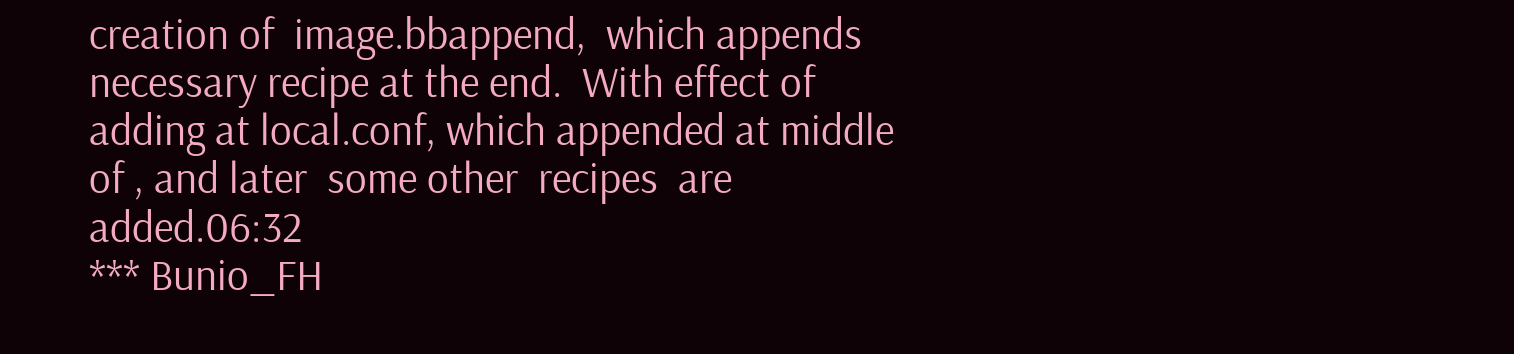creation of  image.bbappend,  which appends necessary recipe at the end.  With effect of adding at local.conf, which appended at middle of , and later  some other  recipes  are added.06:32
*** Bunio_FH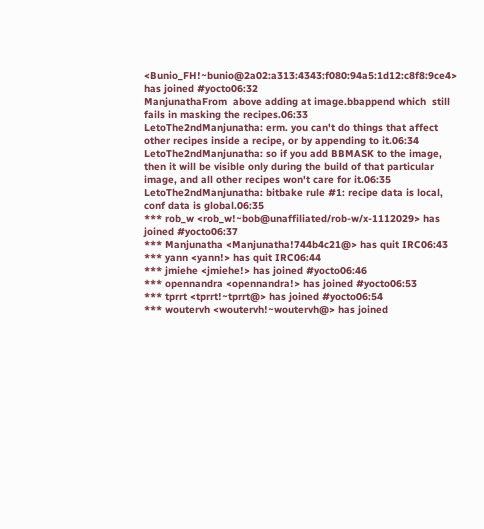<Bunio_FH!~bunio@2a02:a313:4343:f080:94a5:1d12:c8f8:9ce4> has joined #yocto06:32
ManjunathaFrom  above adding at image.bbappend which  still fails in masking the recipes.06:33
LetoThe2ndManjunatha: erm. you can't do things that affect other recipes inside a recipe, or by appending to it.06:34
LetoThe2ndManjunatha: so if you add BBMASK to the image, then it will be visible only during the build of that particular image, and all other recipes won't care for it.06:35
LetoThe2ndManjunatha: bitbake rule #1: recipe data is local, conf data is global.06:35
*** rob_w <rob_w!~bob@unaffiliated/rob-w/x-1112029> has joined #yocto06:37
*** Manjunatha <Manjunatha!744b4c21@> has quit IRC06:43
*** yann <yann!> has quit IRC06:44
*** jmiehe <jmiehe!> has joined #yocto06:46
*** opennandra <opennandra!> has joined #yocto06:53
*** tprrt <tprrt!~tprrt@> has joined #yocto06:54
*** woutervh <woutervh!~woutervh@> has joined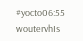#yocto06:55
woutervhIs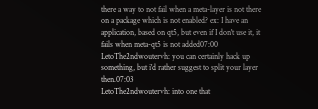there a way to not fail when a meta-layer is not there on a package which is not enabled? ex: I have an application, based on qt5, but even if I don't use it, it fails when meta-qt5 is not added07:00
LetoThe2ndwoutervh: you can certainly hack up something, but i'd rather suggest to split your layer then.07:03
LetoThe2ndwoutervh: into one that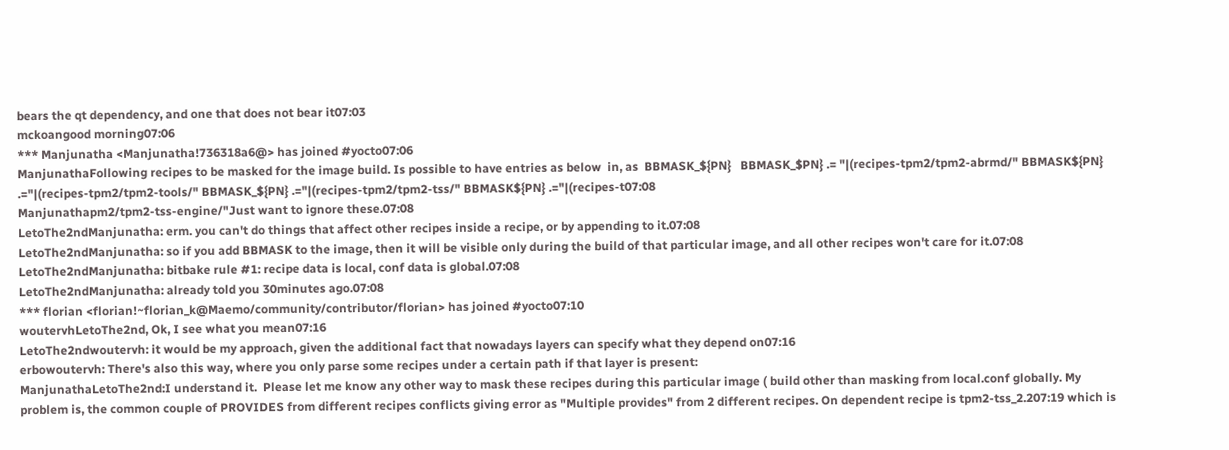bears the qt dependency, and one that does not bear it07:03
mckoangood morning07:06
*** Manjunatha <Manjunatha!736318a6@> has joined #yocto07:06
ManjunathaFollowing recipes to be masked for the image build. Is possible to have entries as below  in, as  BBMASK_${PN}   BBMASK_$PN} .= "|(recipes-tpm2/tpm2-abrmd/" BBMASK${PN} .="|(recipes-tpm2/tpm2-tools/" BBMASK_${PN} .="|(recipes-tpm2/tpm2-tss/" BBMASK${PN} .="|(recipes-t07:08
Manjunathapm2/tpm2-tss-engine/"Just want to ignore these.07:08
LetoThe2ndManjunatha: erm. you can't do things that affect other recipes inside a recipe, or by appending to it.07:08
LetoThe2ndManjunatha: so if you add BBMASK to the image, then it will be visible only during the build of that particular image, and all other recipes won't care for it.07:08
LetoThe2ndManjunatha: bitbake rule #1: recipe data is local, conf data is global.07:08
LetoThe2ndManjunatha: already told you 30minutes ago.07:08
*** florian <florian!~florian_k@Maemo/community/contributor/florian> has joined #yocto07:10
woutervhLetoThe2nd, Ok, I see what you mean07:16
LetoThe2ndwoutervh: it would be my approach, given the additional fact that nowadays layers can specify what they depend on07:16
erbowoutervh: There's also this way, where you only parse some recipes under a certain path if that layer is present:
ManjunathaLetoThe2nd:I understand it.  Please let me know any other way to mask these recipes during this particular image ( build other than masking from local.conf globally. My problem is, the common couple of PROVIDES from different recipes conflicts giving error as "Multiple provides" from 2 different recipes. On dependent recipe is tpm2-tss_2.207:19 which is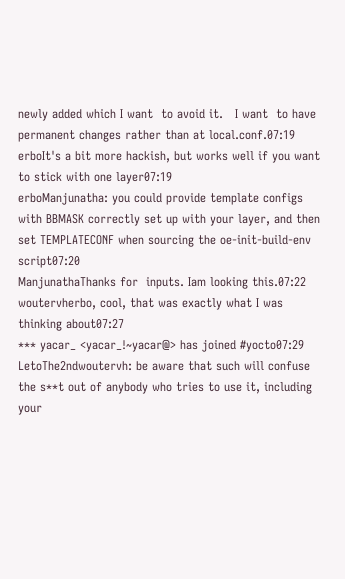newly added which I want  to avoid it.   I want  to have permanent changes rather than at local.conf.07:19
erboIt's a bit more hackish, but works well if you want to stick with one layer07:19
erboManjunatha: you could provide template configs with BBMASK correctly set up with your layer, and then set TEMPLATECONF when sourcing the oe-init-build-env script07:20
ManjunathaThanks for  inputs. Iam looking this.07:22
woutervherbo, cool, that was exactly what I was thinking about07:27
*** yacar_ <yacar_!~yacar@> has joined #yocto07:29
LetoThe2ndwoutervh: be aware that such will confuse the s**t out of anybody who tries to use it, including your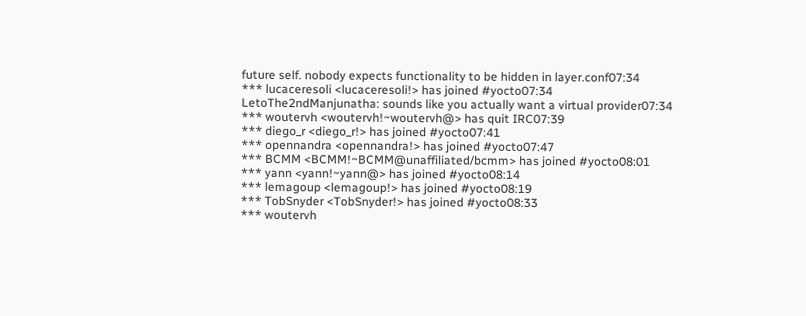future self. nobody expects functionality to be hidden in layer.conf07:34
*** lucaceresoli <lucaceresoli!> has joined #yocto07:34
LetoThe2ndManjunatha: sounds like you actually want a virtual provider07:34
*** woutervh <woutervh!~woutervh@> has quit IRC07:39
*** diego_r <diego_r!> has joined #yocto07:41
*** opennandra <opennandra!> has joined #yocto07:47
*** BCMM <BCMM!~BCMM@unaffiliated/bcmm> has joined #yocto08:01
*** yann <yann!~yann@> has joined #yocto08:14
*** lemagoup <lemagoup!> has joined #yocto08:19
*** TobSnyder <TobSnyder!> has joined #yocto08:33
*** woutervh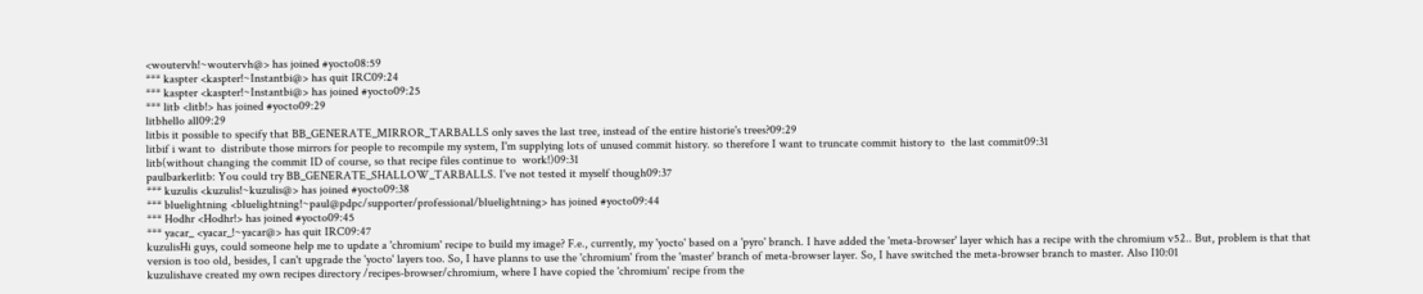<woutervh!~woutervh@> has joined #yocto08:59
*** kaspter <kaspter!~Instantbi@> has quit IRC09:24
*** kaspter <kaspter!~Instantbi@> has joined #yocto09:25
*** litb <litb!> has joined #yocto09:29
litbhello all09:29
litbis it possible to specify that BB_GENERATE_MIRROR_TARBALLS only saves the last tree, instead of the entire historie's trees?09:29
litbif i want to  distribute those mirrors for people to recompile my system, I'm supplying lots of unused commit history. so therefore I want to truncate commit history to  the last commit09:31
litb(without changing the commit ID of course, so that recipe files continue to  work!)09:31
paulbarkerlitb: You could try BB_GENERATE_SHALLOW_TARBALLS. I've not tested it myself though09:37
*** kuzulis <kuzulis!~kuzulis@> has joined #yocto09:38
*** bluelightning <bluelightning!~paul@pdpc/supporter/professional/bluelightning> has joined #yocto09:44
*** Hodhr <Hodhr!> has joined #yocto09:45
*** yacar_ <yacar_!~yacar@> has quit IRC09:47
kuzulisHi guys, could someone help me to update a 'chromium' recipe to build my image? F.e., currently, my 'yocto' based on a 'pyro' branch. I have added the 'meta-browser' layer which has a recipe with the chromium v52.. But, problem is that that version is too old, besides, I can't upgrade the 'yocto' layers too. So, I have planns to use the 'chromium' from the 'master' branch of meta-browser layer. So, I have switched the meta-browser branch to master. Also I10:01
kuzulishave created my own recipes directory /recipes-browser/chromium, where I have copied the 'chromium' recipe from the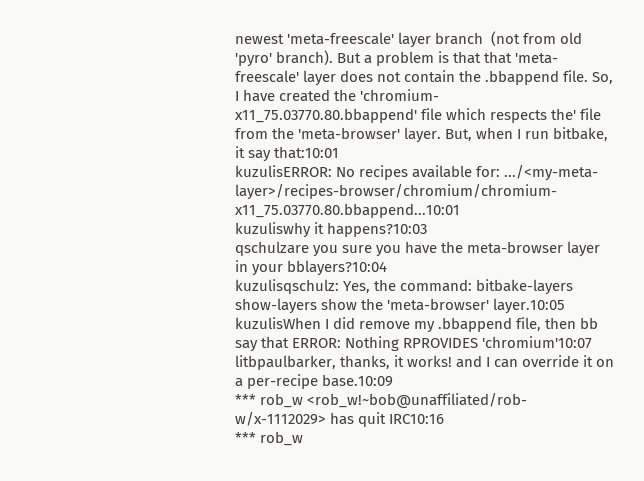newest 'meta-freescale' layer branch  (not from old 'pyro' branch). But a problem is that that 'meta-freescale' layer does not contain the .bbappend file. So, I have created the 'chromium-x11_75.03770.80.bbappend' file which respects the' file from the 'meta-browser' layer. But, when I run bitbake, it say that:10:01
kuzulisERROR: No recipes available for: .../<my-meta-layer>/recipes-browser/chromium/chromium-x11_75.03770.80.bbappend...10:01
kuzuliswhy it happens?10:03
qschulzare you sure you have the meta-browser layer in your bblayers?10:04
kuzulisqschulz: Yes, the command: bitbake-layers show-layers show the 'meta-browser' layer.10:05
kuzulisWhen I did remove my .bbappend file, then bb say that ERROR: Nothing RPROVIDES 'chromium'10:07
litbpaulbarker, thanks, it works! and I can override it on a per-recipe base.10:09
*** rob_w <rob_w!~bob@unaffiliated/rob-w/x-1112029> has quit IRC10:16
*** rob_w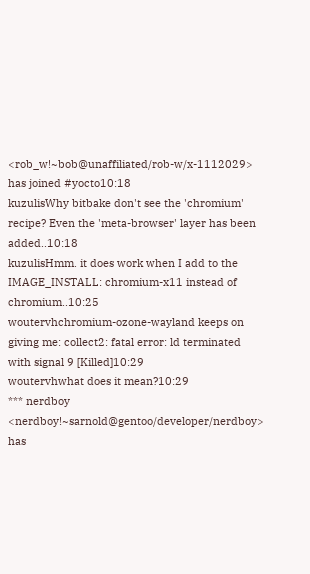<rob_w!~bob@unaffiliated/rob-w/x-1112029> has joined #yocto10:18
kuzulisWhy bitbake don't see the 'chromium' recipe? Even the 'meta-browser' layer has been added..10:18
kuzulisHmm. it does work when I add to the IMAGE_INSTALL: chromium-x11 instead of chromium..10:25
woutervhchromium-ozone-wayland keeps on giving me: collect2: fatal error: ld terminated with signal 9 [Killed]10:29
woutervhwhat does it mean?10:29
*** nerdboy <nerdboy!~sarnold@gentoo/developer/nerdboy> has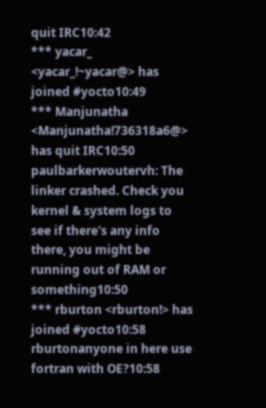quit IRC10:42
*** yacar_ <yacar_!~yacar@> has joined #yocto10:49
*** Manjunatha <Manjunatha!736318a6@> has quit IRC10:50
paulbarkerwoutervh: The linker crashed. Check you kernel & system logs to see if there's any info there, you might be running out of RAM or something10:50
*** rburton <rburton!> has joined #yocto10:58
rburtonanyone in here use fortran with OE?10:58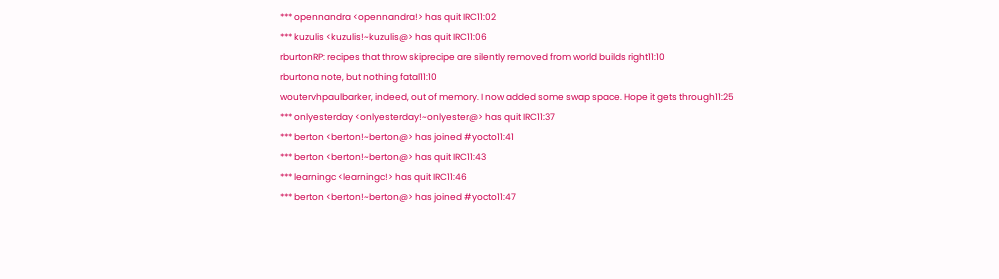*** opennandra <opennandra!> has quit IRC11:02
*** kuzulis <kuzulis!~kuzulis@> has quit IRC11:06
rburtonRP: recipes that throw skiprecipe are silently removed from world builds right11:10
rburtona note, but nothing fatal11:10
woutervhpaulbarker, indeed, out of memory. I now added some swap space. Hope it gets through11:25
*** onlyesterday <onlyesterday!~onlyester@> has quit IRC11:37
*** berton <berton!~berton@> has joined #yocto11:41
*** berton <berton!~berton@> has quit IRC11:43
*** learningc <learningc!> has quit IRC11:46
*** berton <berton!~berton@> has joined #yocto11:47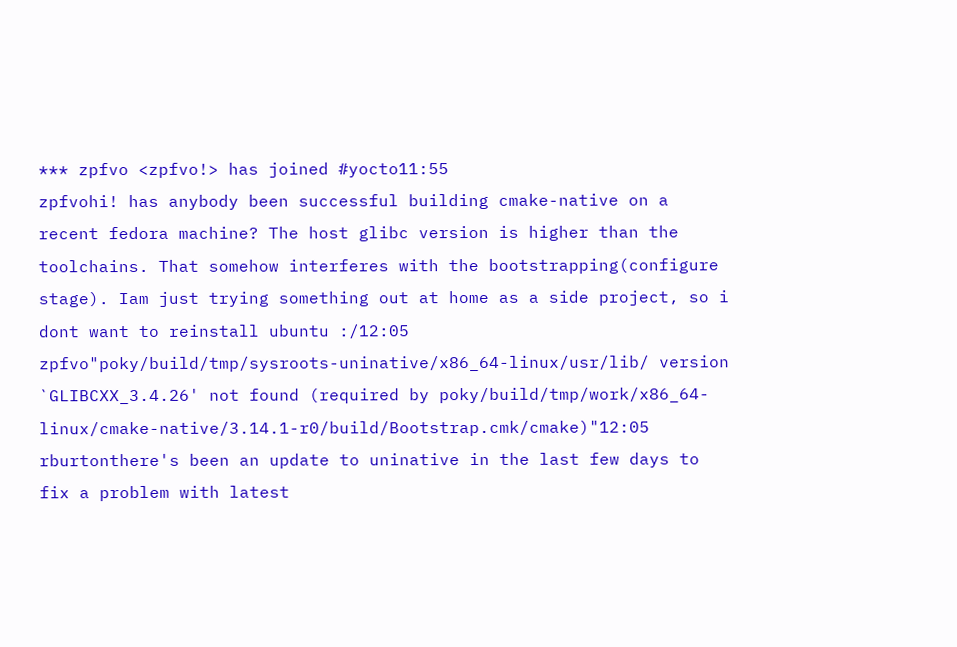*** zpfvo <zpfvo!> has joined #yocto11:55
zpfvohi! has anybody been successful building cmake-native on a recent fedora machine? The host glibc version is higher than the toolchains. That somehow interferes with the bootstrapping(configure stage). Iam just trying something out at home as a side project, so i dont want to reinstall ubuntu :/12:05
zpfvo"poky/build/tmp/sysroots-uninative/x86_64-linux/usr/lib/ version `GLIBCXX_3.4.26' not found (required by poky/build/tmp/work/x86_64-linux/cmake-native/3.14.1-r0/build/Bootstrap.cmk/cmake)"12:05
rburtonthere's been an update to uninative in the last few days to fix a problem with latest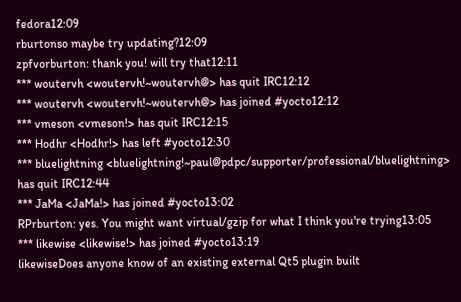fedora12:09
rburtonso maybe try updating?12:09
zpfvorburton: thank you! will try that12:11
*** woutervh <woutervh!~woutervh@> has quit IRC12:12
*** woutervh <woutervh!~woutervh@> has joined #yocto12:12
*** vmeson <vmeson!> has quit IRC12:15
*** Hodhr <Hodhr!> has left #yocto12:30
*** bluelightning <bluelightning!~paul@pdpc/supporter/professional/bluelightning> has quit IRC12:44
*** JaMa <JaMa!> has joined #yocto13:02
RPrburton: yes. You might want virtual/gzip for what I think you're trying13:05
*** likewise <likewise!> has joined #yocto13:19
likewiseDoes anyone know of an existing external Qt5 plugin built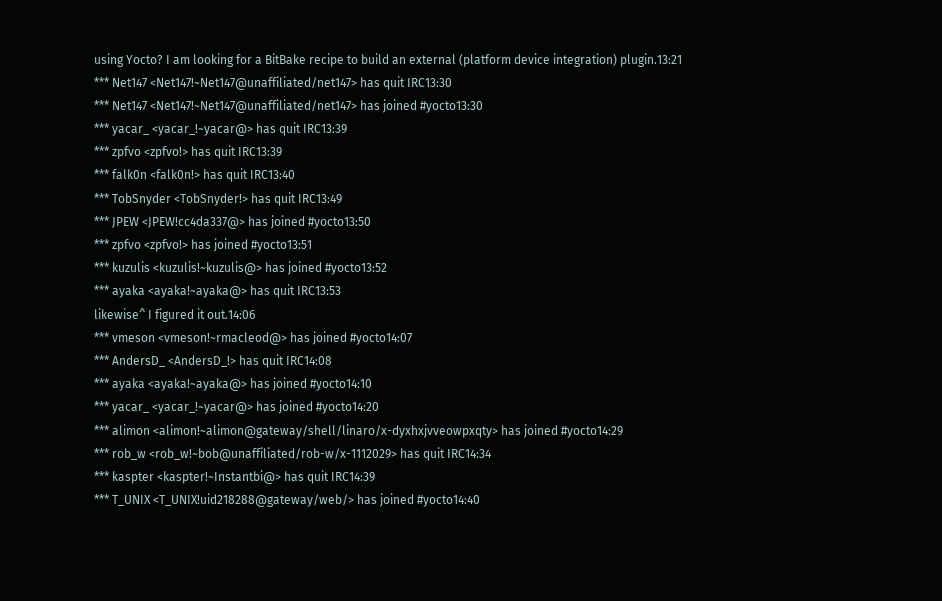using Yocto? I am looking for a BitBake recipe to build an external (platform device integration) plugin.13:21
*** Net147 <Net147!~Net147@unaffiliated/net147> has quit IRC13:30
*** Net147 <Net147!~Net147@unaffiliated/net147> has joined #yocto13:30
*** yacar_ <yacar_!~yacar@> has quit IRC13:39
*** zpfvo <zpfvo!> has quit IRC13:39
*** falk0n <falk0n!> has quit IRC13:40
*** TobSnyder <TobSnyder!> has quit IRC13:49
*** JPEW <JPEW!cc4da337@> has joined #yocto13:50
*** zpfvo <zpfvo!> has joined #yocto13:51
*** kuzulis <kuzulis!~kuzulis@> has joined #yocto13:52
*** ayaka <ayaka!~ayaka@> has quit IRC13:53
likewise^ I figured it out.14:06
*** vmeson <vmeson!~rmacleod@> has joined #yocto14:07
*** AndersD_ <AndersD_!> has quit IRC14:08
*** ayaka <ayaka!~ayaka@> has joined #yocto14:10
*** yacar_ <yacar_!~yacar@> has joined #yocto14:20
*** alimon <alimon!~alimon@gateway/shell/linaro/x-dyxhxjvveowpxqty> has joined #yocto14:29
*** rob_w <rob_w!~bob@unaffiliated/rob-w/x-1112029> has quit IRC14:34
*** kaspter <kaspter!~Instantbi@> has quit IRC14:39
*** T_UNIX <T_UNIX!uid218288@gateway/web/> has joined #yocto14:40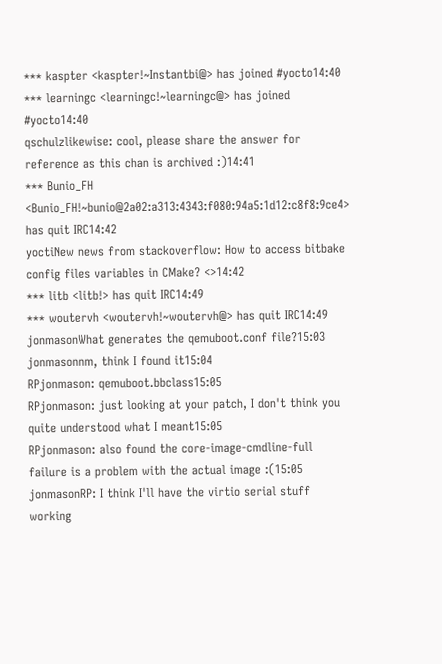*** kaspter <kaspter!~Instantbi@> has joined #yocto14:40
*** learningc <learningc!~learningc@> has joined #yocto14:40
qschulzlikewise: cool, please share the answer for reference as this chan is archived :)14:41
*** Bunio_FH <Bunio_FH!~bunio@2a02:a313:4343:f080:94a5:1d12:c8f8:9ce4> has quit IRC14:42
yoctiNew news from stackoverflow: How to access bitbake config files variables in CMake? <>14:42
*** litb <litb!> has quit IRC14:49
*** woutervh <woutervh!~woutervh@> has quit IRC14:49
jonmasonWhat generates the qemuboot.conf file?15:03
jonmasonnm, think I found it15:04
RPjonmason: qemuboot.bbclass15:05
RPjonmason: just looking at your patch, I don't think you quite understood what I meant15:05
RPjonmason: also found the core-image-cmdline-full failure is a problem with the actual image :(15:05
jonmasonRP: I think I'll have the virtio serial stuff working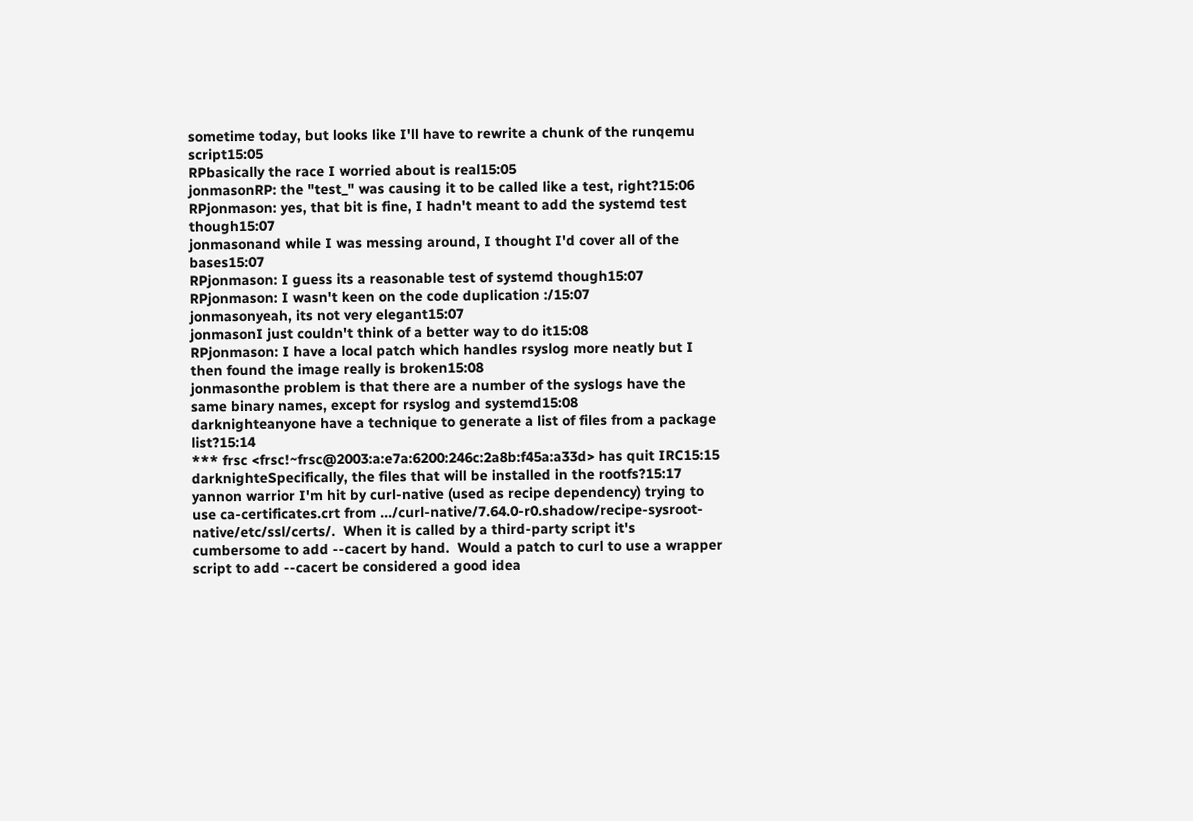sometime today, but looks like I'll have to rewrite a chunk of the runqemu script15:05
RPbasically the race I worried about is real15:05
jonmasonRP: the "test_" was causing it to be called like a test, right?15:06
RPjonmason: yes, that bit is fine, I hadn't meant to add the systemd test though15:07
jonmasonand while I was messing around, I thought I'd cover all of the bases15:07
RPjonmason: I guess its a reasonable test of systemd though15:07
RPjonmason: I wasn't keen on the code duplication :/15:07
jonmasonyeah, its not very elegant15:07
jonmasonI just couldn't think of a better way to do it15:08
RPjonmason: I have a local patch which handles rsyslog more neatly but I then found the image really is broken15:08
jonmasonthe problem is that there are a number of the syslogs have the same binary names, except for rsyslog and systemd15:08
darknighteanyone have a technique to generate a list of files from a package list?15:14
*** frsc <frsc!~frsc@2003:a:e7a:6200:246c:2a8b:f45a:a33d> has quit IRC15:15
darknighteSpecifically, the files that will be installed in the rootfs?15:17
yannon warrior I'm hit by curl-native (used as recipe dependency) trying to use ca-certificates.crt from .../curl-native/7.64.0-r0.shadow/recipe-sysroot-native/etc/ssl/certs/.  When it is called by a third-party script it's cumbersome to add --cacert by hand.  Would a patch to curl to use a wrapper script to add --cacert be considered a good idea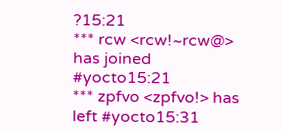?15:21
*** rcw <rcw!~rcw@> has joined #yocto15:21
*** zpfvo <zpfvo!> has left #yocto15:31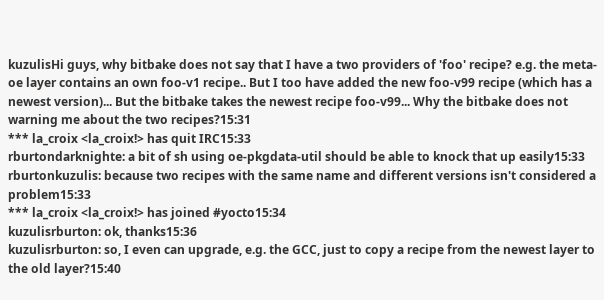kuzulisHi guys, why bitbake does not say that I have a two providers of 'foo' recipe? e.g. the meta-oe layer contains an own foo-v1 recipe.. But I too have added the new foo-v99 recipe (which has a newest version)... But the bitbake takes the newest recipe foo-v99... Why the bitbake does not warning me about the two recipes?15:31
*** la_croix <la_croix!> has quit IRC15:33
rburtondarknighte: a bit of sh using oe-pkgdata-util should be able to knock that up easily15:33
rburtonkuzulis: because two recipes with the same name and different versions isn't considered a problem15:33
*** la_croix <la_croix!> has joined #yocto15:34
kuzulisrburton: ok, thanks15:36
kuzulisrburton: so, I even can upgrade, e.g. the GCC, just to copy a recipe from the newest layer to the old layer?15:40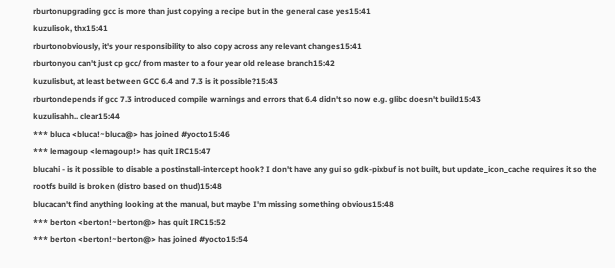rburtonupgrading gcc is more than just copying a recipe but in the general case yes15:41
kuzulisok, thx15:41
rburtonobviously, it's your responsibility to also copy across any relevant changes15:41
rburtonyou can't just cp gcc/ from master to a four year old release branch15:42
kuzulisbut, at least between GCC 6.4 and 7.3 is it possible?15:43
rburtondepends if gcc 7.3 introduced compile warnings and errors that 6.4 didn't so now e.g. glibc doesn't build15:43
kuzulisahh.. clear15:44
*** bluca <bluca!~bluca@> has joined #yocto15:46
*** lemagoup <lemagoup!> has quit IRC15:47
blucahi - is it possible to disable a postinstall-intercept hook? I don't have any gui so gdk-pixbuf is not built, but update_icon_cache requires it so the rootfs build is broken (distro based on thud)15:48
blucacan't find anything looking at the manual, but maybe I'm missing something obvious15:48
*** berton <berton!~berton@> has quit IRC15:52
*** berton <berton!~berton@> has joined #yocto15:54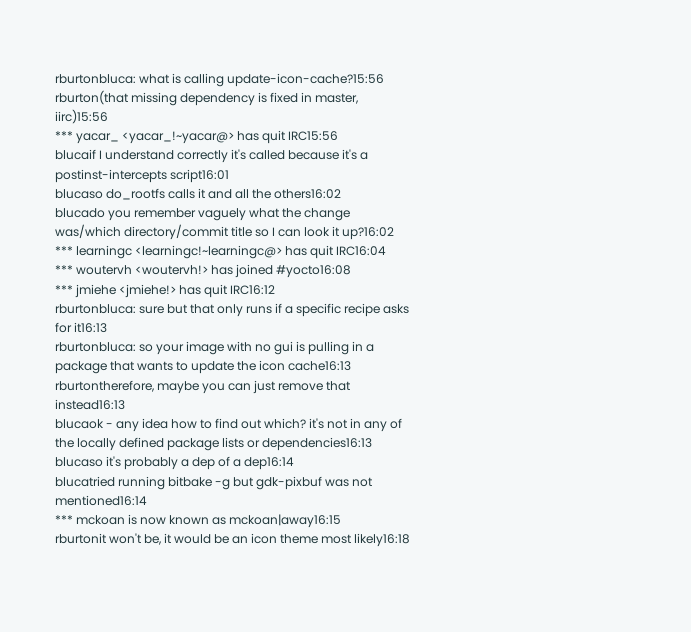rburtonbluca: what is calling update-icon-cache?15:56
rburton(that missing dependency is fixed in master, iirc)15:56
*** yacar_ <yacar_!~yacar@> has quit IRC15:56
blucaif I understand correctly it's called because it's a postinst-intercepts script16:01
blucaso do_rootfs calls it and all the others16:02
blucado you remember vaguely what the change was/which directory/commit title so I can look it up?16:02
*** learningc <learningc!~learningc@> has quit IRC16:04
*** woutervh <woutervh!> has joined #yocto16:08
*** jmiehe <jmiehe!> has quit IRC16:12
rburtonbluca: sure but that only runs if a specific recipe asks for it16:13
rburtonbluca: so your image with no gui is pulling in a package that wants to update the icon cache16:13
rburtontherefore, maybe you can just remove that instead16:13
blucaok - any idea how to find out which? it's not in any of the locally defined package lists or dependencies16:13
blucaso it's probably a dep of a dep16:14
blucatried running bitbake -g but gdk-pixbuf was not mentioned16:14
*** mckoan is now known as mckoan|away16:15
rburtonit won't be, it would be an icon theme most likely16:18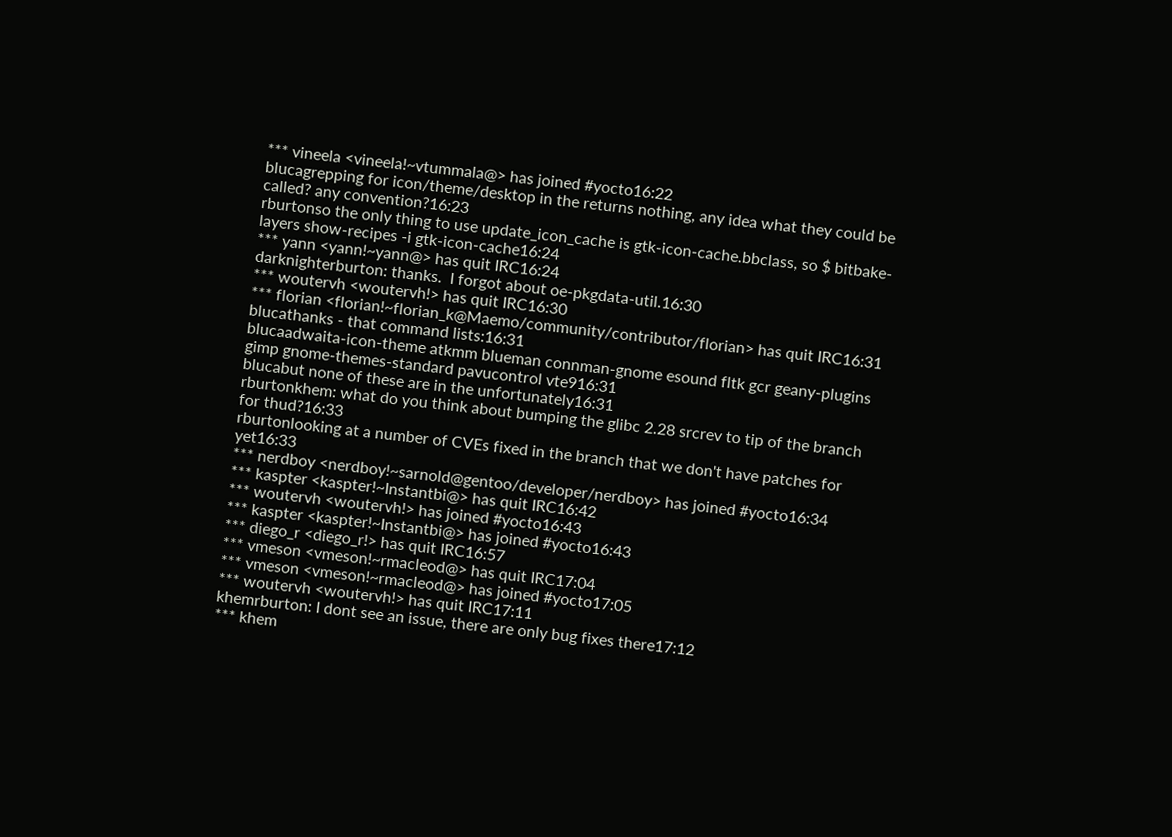*** vineela <vineela!~vtummala@> has joined #yocto16:22
blucagrepping for icon/theme/desktop in the returns nothing, any idea what they could be called? any convention?16:23
rburtonso the only thing to use update_icon_cache is gtk-icon-cache.bbclass, so $ bitbake-layers show-recipes -i gtk-icon-cache16:24
*** yann <yann!~yann@> has quit IRC16:24
darknighterburton: thanks.  I forgot about oe-pkgdata-util.16:30
*** woutervh <woutervh!> has quit IRC16:30
*** florian <florian!~florian_k@Maemo/community/contributor/florian> has quit IRC16:31
blucathanks - that command lists:16:31
blucaadwaita-icon-theme atkmm blueman connman-gnome esound fltk gcr geany-plugins gimp gnome-themes-standard pavucontrol vte916:31
blucabut none of these are in the unfortunately16:31
rburtonkhem: what do you think about bumping the glibc 2.28 srcrev to tip of the branch for thud?16:33
rburtonlooking at a number of CVEs fixed in the branch that we don't have patches for yet16:33
*** nerdboy <nerdboy!~sarnold@gentoo/developer/nerdboy> has joined #yocto16:34
*** kaspter <kaspter!~Instantbi@> has quit IRC16:42
*** woutervh <woutervh!> has joined #yocto16:43
*** kaspter <kaspter!~Instantbi@> has joined #yocto16:43
*** diego_r <diego_r!> has quit IRC16:57
*** vmeson <vmeson!~rmacleod@> has quit IRC17:04
*** vmeson <vmeson!~rmacleod@> has joined #yocto17:05
*** woutervh <woutervh!> has quit IRC17:11
khemrburton: I dont see an issue, there are only bug fixes there17:12
*** khem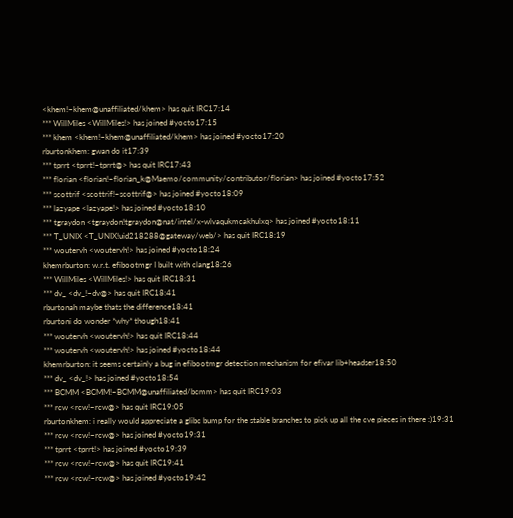<khem!~khem@unaffiliated/khem> has quit IRC17:14
*** WillMiles <WillMiles!> has joined #yocto17:15
*** khem <khem!~khem@unaffiliated/khem> has joined #yocto17:20
rburtonkhem: gwan do it17:39
*** tprrt <tprrt!~tprrt@> has quit IRC17:43
*** florian <florian!~florian_k@Maemo/community/contributor/florian> has joined #yocto17:52
*** scottrif <scottrif!~scottrif@> has joined #yocto18:09
*** lazyape <lazyape!> has joined #yocto18:10
*** tgraydon <tgraydon!tgraydon@nat/intel/x-wlvaqukmcakhulxq> has joined #yocto18:11
*** T_UNIX <T_UNIX!uid218288@gateway/web/> has quit IRC18:19
*** woutervh <woutervh!> has joined #yocto18:24
khemrburton: w.r.t. efibootmgr I built with clang18:26
*** WillMiles <WillMiles!> has quit IRC18:31
*** dv_ <dv_!~dv@> has quit IRC18:41
rburtonah maybe thats the difference18:41
rburtoni do wonder *why* though18:41
*** woutervh <woutervh!> has quit IRC18:44
*** woutervh <woutervh!> has joined #yocto18:44
khemrburton: it seems certainly a bug in efibootmgr detection mechanism for efivar lib+headser18:50
*** dv_ <dv_!> has joined #yocto18:54
*** BCMM <BCMM!~BCMM@unaffiliated/bcmm> has quit IRC19:03
*** rcw <rcw!~rcw@> has quit IRC19:05
rburtonkhem: i really would appreciate a glibc bump for the stable branches to pick up all the cve pieces in there :)19:31
*** rcw <rcw!~rcw@> has joined #yocto19:31
*** tprrt <tprrt!> has joined #yocto19:39
*** rcw <rcw!~rcw@> has quit IRC19:41
*** rcw <rcw!~rcw@> has joined #yocto19:42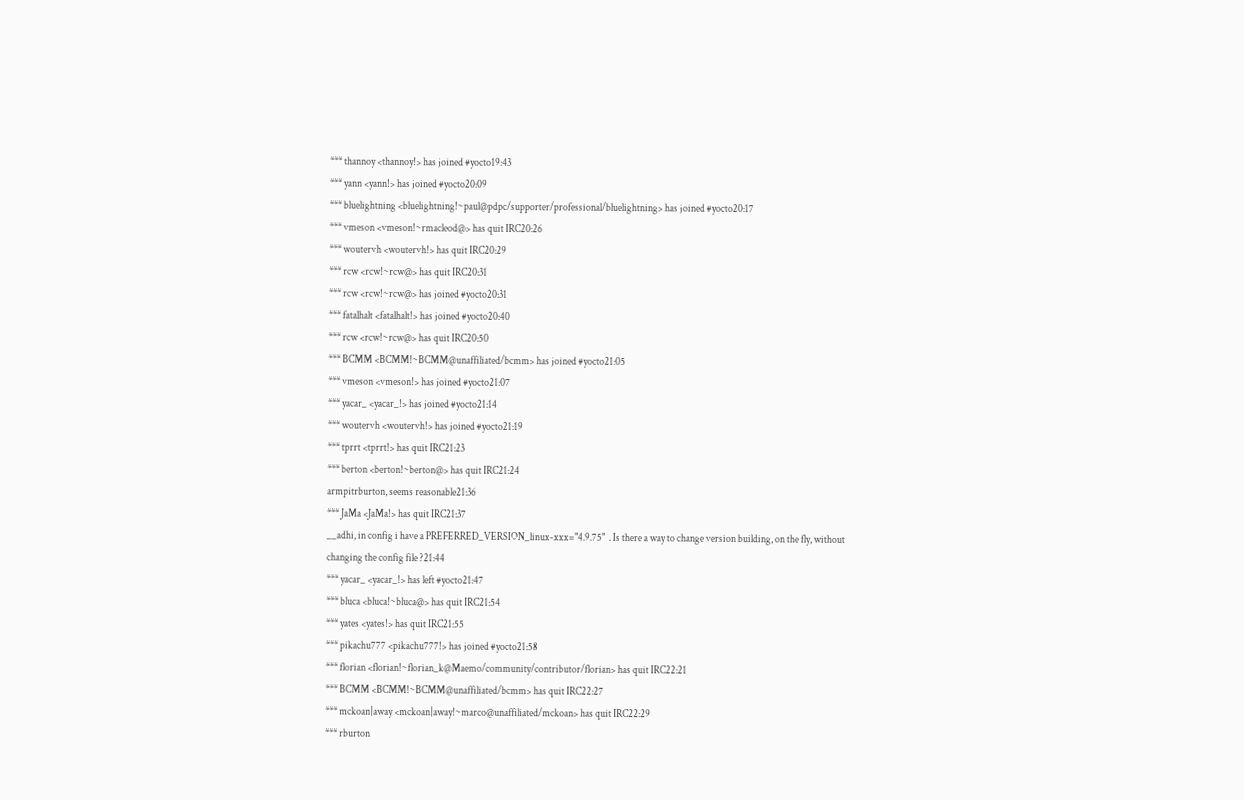*** thannoy <thannoy!> has joined #yocto19:43
*** yann <yann!> has joined #yocto20:09
*** bluelightning <bluelightning!~paul@pdpc/supporter/professional/bluelightning> has joined #yocto20:17
*** vmeson <vmeson!~rmacleod@> has quit IRC20:26
*** woutervh <woutervh!> has quit IRC20:29
*** rcw <rcw!~rcw@> has quit IRC20:31
*** rcw <rcw!~rcw@> has joined #yocto20:31
*** fatalhalt <fatalhalt!> has joined #yocto20:40
*** rcw <rcw!~rcw@> has quit IRC20:50
*** BCMM <BCMM!~BCMM@unaffiliated/bcmm> has joined #yocto21:05
*** vmeson <vmeson!> has joined #yocto21:07
*** yacar_ <yacar_!> has joined #yocto21:14
*** woutervh <woutervh!> has joined #yocto21:19
*** tprrt <tprrt!> has quit IRC21:23
*** berton <berton!~berton@> has quit IRC21:24
armpitrburton, seems reasonable21:36
*** JaMa <JaMa!> has quit IRC21:37
__adhi, in config i have a PREFERRED_VERSION_linux-xxx="4.9.75"  . Is there a way to change version building, on the fly, without changing the config file ?21:44
*** yacar_ <yacar_!> has left #yocto21:47
*** bluca <bluca!~bluca@> has quit IRC21:54
*** yates <yates!> has quit IRC21:55
*** pikachu777 <pikachu777!> has joined #yocto21:58
*** florian <florian!~florian_k@Maemo/community/contributor/florian> has quit IRC22:21
*** BCMM <BCMM!~BCMM@unaffiliated/bcmm> has quit IRC22:27
*** mckoan|away <mckoan|away!~marco@unaffiliated/mckoan> has quit IRC22:29
*** rburton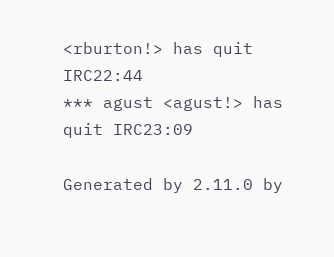<rburton!> has quit IRC22:44
*** agust <agust!> has quit IRC23:09

Generated by 2.11.0 by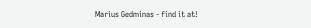Marius Gedminas - find it at!